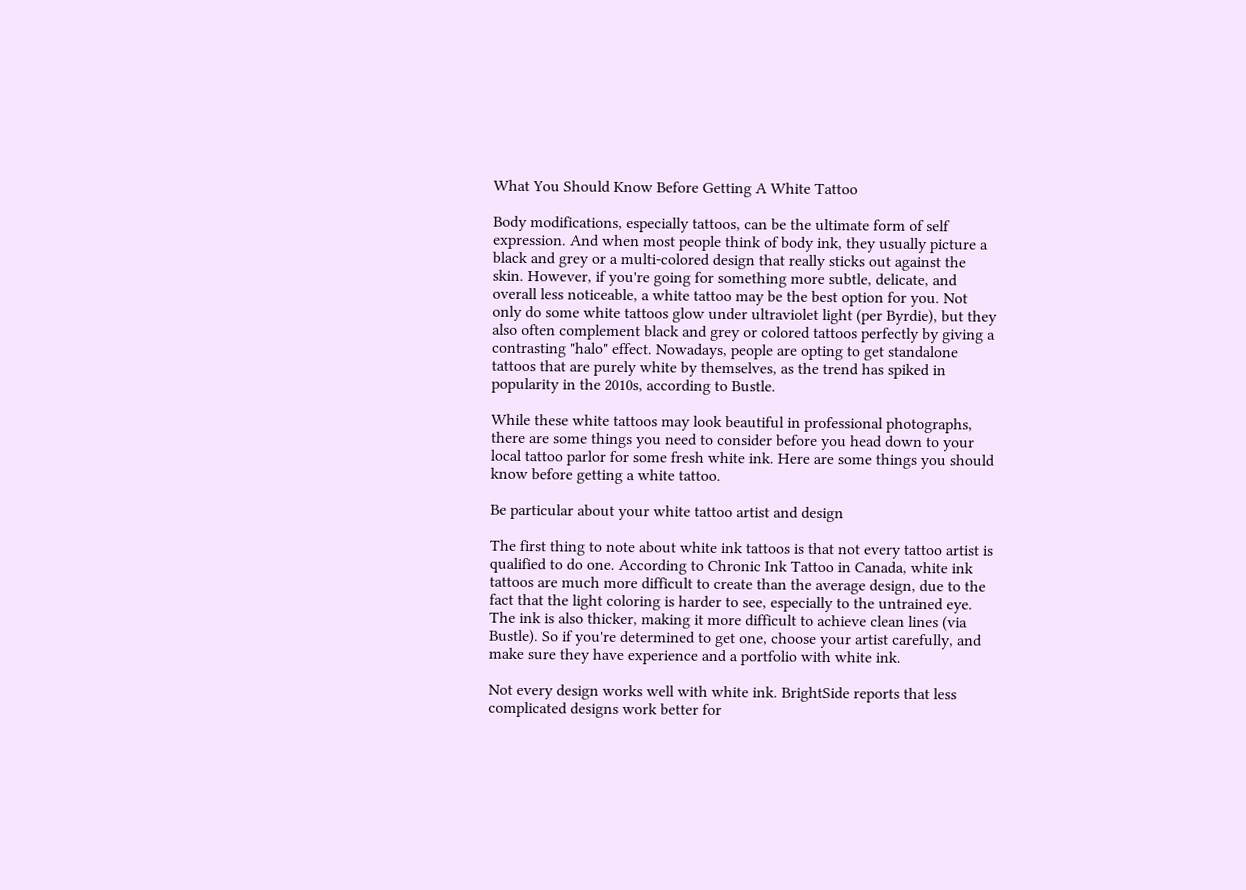What You Should Know Before Getting A White Tattoo

Body modifications, especially tattoos, can be the ultimate form of self expression. And when most people think of body ink, they usually picture a black and grey or a multi-colored design that really sticks out against the skin. However, if you're going for something more subtle, delicate, and overall less noticeable, a white tattoo may be the best option for you. Not only do some white tattoos glow under ultraviolet light (per Byrdie), but they also often complement black and grey or colored tattoos perfectly by giving a contrasting "halo" effect. Nowadays, people are opting to get standalone tattoos that are purely white by themselves, as the trend has spiked in popularity in the 2010s, according to Bustle.

While these white tattoos may look beautiful in professional photographs, there are some things you need to consider before you head down to your local tattoo parlor for some fresh white ink. Here are some things you should know before getting a white tattoo.

Be particular about your white tattoo artist and design

The first thing to note about white ink tattoos is that not every tattoo artist is qualified to do one. According to Chronic Ink Tattoo in Canada, white ink tattoos are much more difficult to create than the average design, due to the fact that the light coloring is harder to see, especially to the untrained eye. The ink is also thicker, making it more difficult to achieve clean lines (via Bustle). So if you're determined to get one, choose your artist carefully, and make sure they have experience and a portfolio with white ink.

Not every design works well with white ink. BrightSide reports that less complicated designs work better for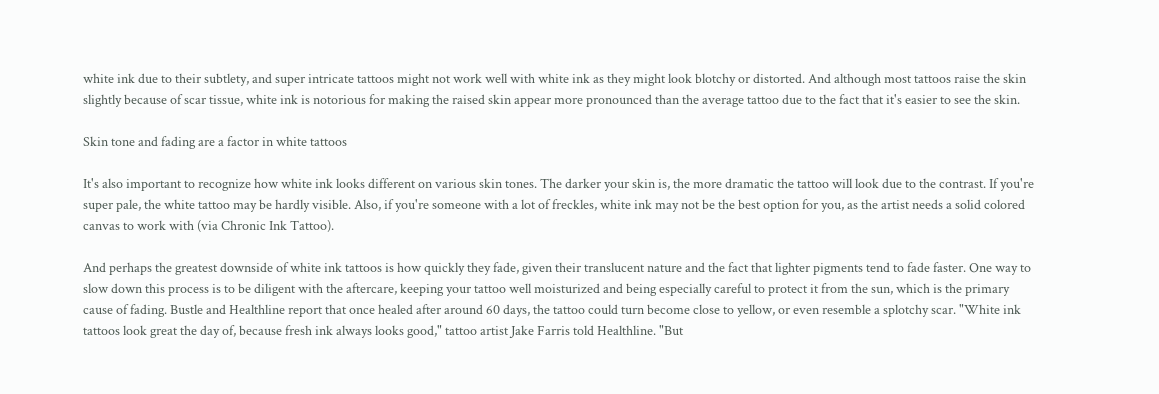white ink due to their subtlety, and super intricate tattoos might not work well with white ink as they might look blotchy or distorted. And although most tattoos raise the skin slightly because of scar tissue, white ink is notorious for making the raised skin appear more pronounced than the average tattoo due to the fact that it's easier to see the skin.

Skin tone and fading are a factor in white tattoos

It's also important to recognize how white ink looks different on various skin tones. The darker your skin is, the more dramatic the tattoo will look due to the contrast. If you're super pale, the white tattoo may be hardly visible. Also, if you're someone with a lot of freckles, white ink may not be the best option for you, as the artist needs a solid colored canvas to work with (via Chronic Ink Tattoo).

And perhaps the greatest downside of white ink tattoos is how quickly they fade, given their translucent nature and the fact that lighter pigments tend to fade faster. One way to slow down this process is to be diligent with the aftercare, keeping your tattoo well moisturized and being especially careful to protect it from the sun, which is the primary cause of fading. Bustle and Healthline report that once healed after around 60 days, the tattoo could turn become close to yellow, or even resemble a splotchy scar. "White ink tattoos look great the day of, because fresh ink always looks good," tattoo artist Jake Farris told Healthline. "But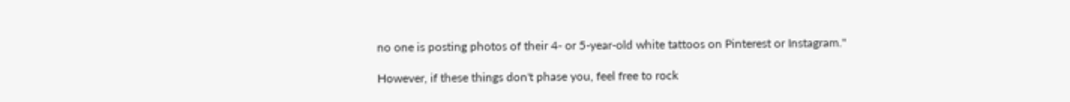no one is posting photos of their 4- or 5-year-old white tattoos on Pinterest or Instagram."

However, if these things don't phase you, feel free to rock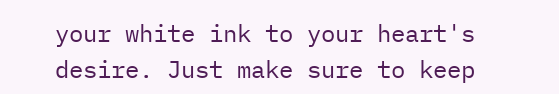your white ink to your heart's desire. Just make sure to keep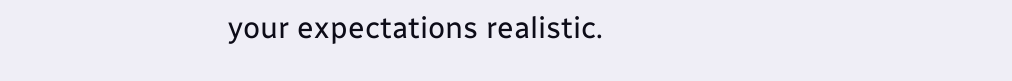your expectations realistic.